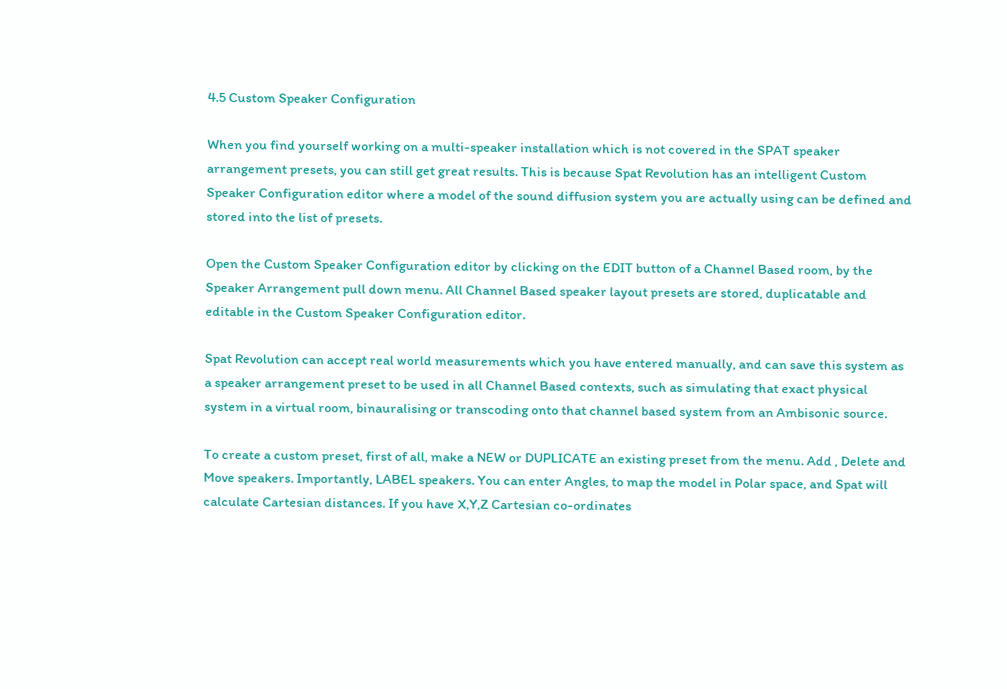4.5 Custom Speaker Configuration

When you find yourself working on a multi-speaker installation which is not covered in the SPAT speaker arrangement presets, you can still get great results. This is because Spat Revolution has an intelligent Custom Speaker Configuration editor where a model of the sound diffusion system you are actually using can be defined and stored into the list of presets.

Open the Custom Speaker Configuration editor by clicking on the EDIT button of a Channel Based room, by the Speaker Arrangement pull down menu. All Channel Based speaker layout presets are stored, duplicatable and editable in the Custom Speaker Configuration editor.

Spat Revolution can accept real world measurements which you have entered manually, and can save this system as a speaker arrangement preset to be used in all Channel Based contexts, such as simulating that exact physical system in a virtual room, binauralising or transcoding onto that channel based system from an Ambisonic source.

To create a custom preset, first of all, make a NEW or DUPLICATE an existing preset from the menu. Add , Delete and Move speakers. Importantly, LABEL speakers. You can enter Angles, to map the model in Polar space, and Spat will calculate Cartesian distances. If you have X,Y,Z Cartesian co-ordinates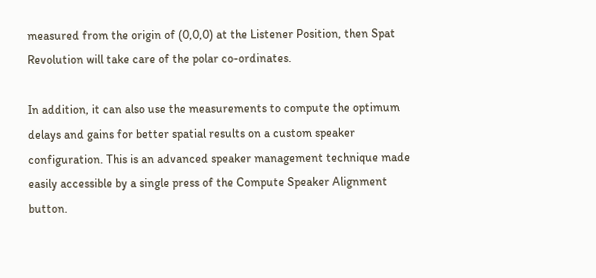measured from the origin of (0,0,0) at the Listener Position, then Spat Revolution will take care of the polar co-ordinates.

In addition, it can also use the measurements to compute the optimum delays and gains for better spatial results on a custom speaker configuration. This is an advanced speaker management technique made easily accessible by a single press of the Compute Speaker Alignment button.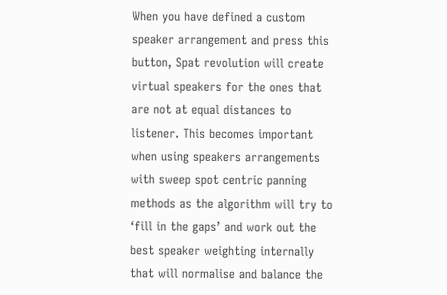When you have defined a custom speaker arrangement and press this button, Spat revolution will create virtual speakers for the ones that are not at equal distances to listener. This becomes important when using speakers arrangements with sweep spot centric panning methods as the algorithm will try to ‘fill in the gaps’ and work out the best speaker weighting internally that will normalise and balance the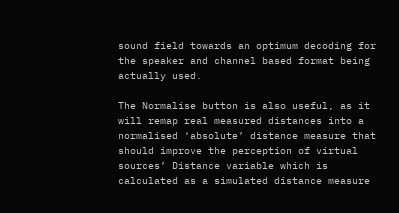sound field towards an optimum decoding for the speaker and channel based format being actually used.

The Normalise button is also useful, as it will remap real measured distances into a normalised ‘absolute’ distance measure that should improve the perception of virtual sources’ Distance variable which is calculated as a simulated distance measure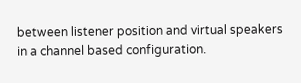between listener position and virtual speakers in a channel based configuration.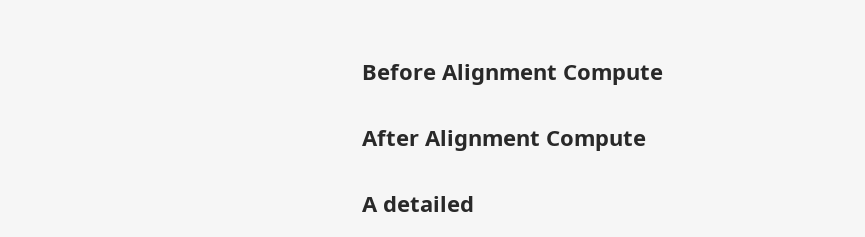Before Alignment Compute

After Alignment Compute

A detailed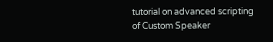tutorial on advanced scripting of Custom Speaker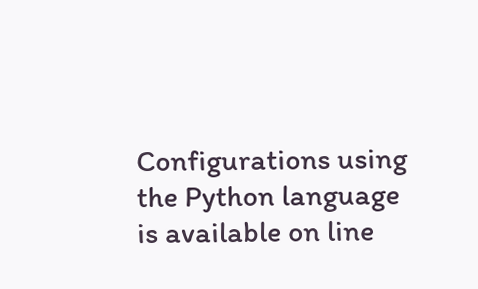Configurations using the Python language is available on line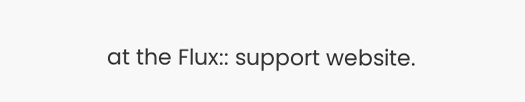at the Flux:: support website.